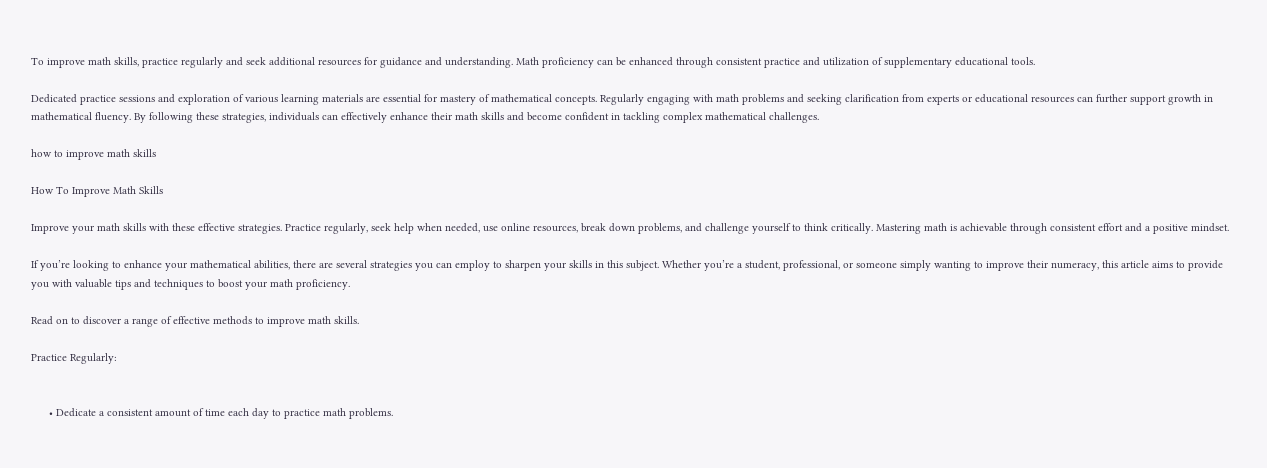To improve math skills, practice regularly and seek additional resources for guidance and understanding. Math proficiency can be enhanced through consistent practice and utilization of supplementary educational tools.

Dedicated practice sessions and exploration of various learning materials are essential for mastery of mathematical concepts. Regularly engaging with math problems and seeking clarification from experts or educational resources can further support growth in mathematical fluency. By following these strategies, individuals can effectively enhance their math skills and become confident in tackling complex mathematical challenges.

how to improve math skills

How To Improve Math Skills

Improve your math skills with these effective strategies. Practice regularly, seek help when needed, use online resources, break down problems, and challenge yourself to think critically. Mastering math is achievable through consistent effort and a positive mindset.

If you’re looking to enhance your mathematical abilities, there are several strategies you can employ to sharpen your skills in this subject. Whether you’re a student, professional, or someone simply wanting to improve their numeracy, this article aims to provide you with valuable tips and techniques to boost your math proficiency.

Read on to discover a range of effective methods to improve math skills.

Practice Regularly:


      • Dedicate a consistent amount of time each day to practice math problems.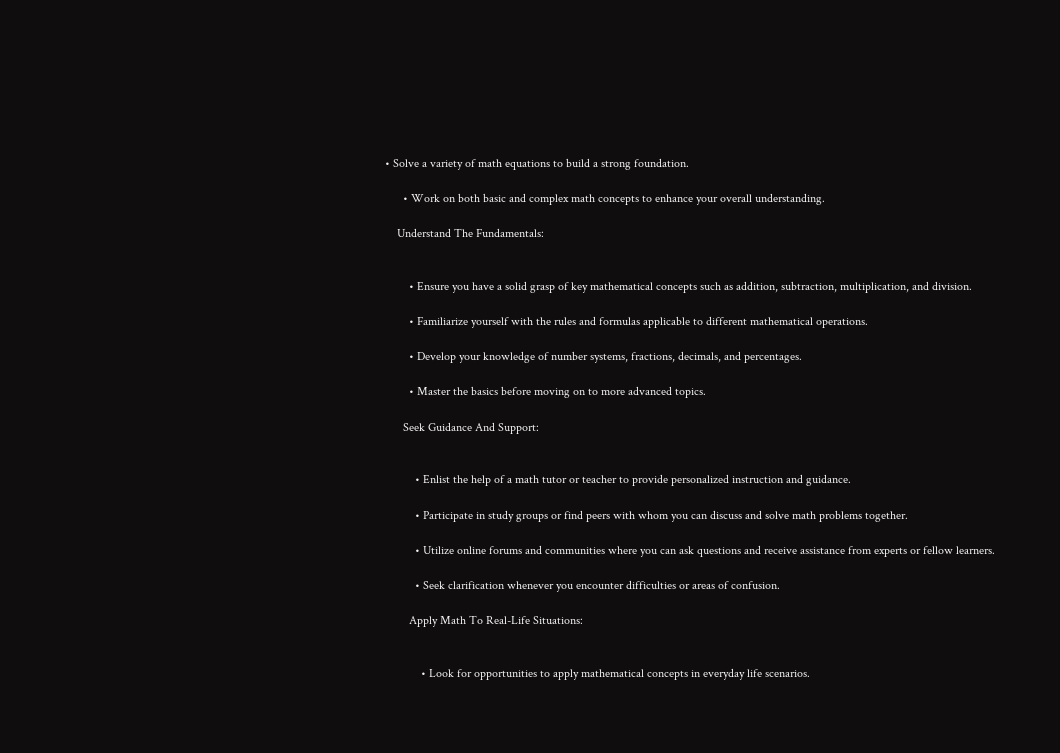• Solve a variety of math equations to build a strong foundation.

      • Work on both basic and complex math concepts to enhance your overall understanding.

    Understand The Fundamentals:


        • Ensure you have a solid grasp of key mathematical concepts such as addition, subtraction, multiplication, and division.

        • Familiarize yourself with the rules and formulas applicable to different mathematical operations.

        • Develop your knowledge of number systems, fractions, decimals, and percentages.

        • Master the basics before moving on to more advanced topics.

      Seek Guidance And Support:


          • Enlist the help of a math tutor or teacher to provide personalized instruction and guidance.

          • Participate in study groups or find peers with whom you can discuss and solve math problems together.

          • Utilize online forums and communities where you can ask questions and receive assistance from experts or fellow learners.

          • Seek clarification whenever you encounter difficulties or areas of confusion.

        Apply Math To Real-Life Situations:


            • Look for opportunities to apply mathematical concepts in everyday life scenarios.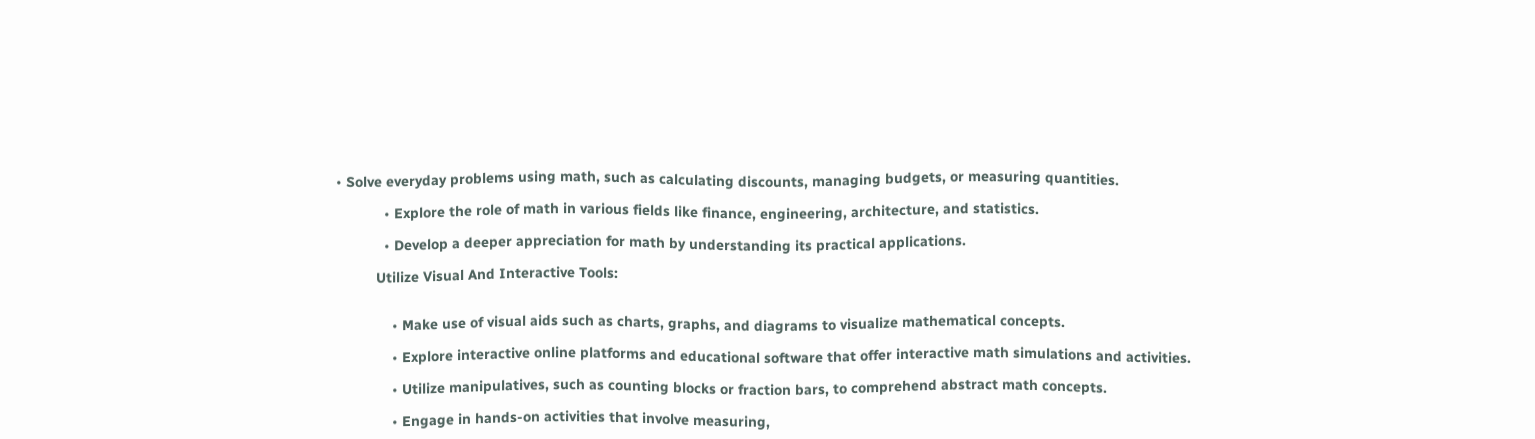• Solve everyday problems using math, such as calculating discounts, managing budgets, or measuring quantities.

            • Explore the role of math in various fields like finance, engineering, architecture, and statistics.

            • Develop a deeper appreciation for math by understanding its practical applications.

          Utilize Visual And Interactive Tools:


              • Make use of visual aids such as charts, graphs, and diagrams to visualize mathematical concepts.

              • Explore interactive online platforms and educational software that offer interactive math simulations and activities.

              • Utilize manipulatives, such as counting blocks or fraction bars, to comprehend abstract math concepts.

              • Engage in hands-on activities that involve measuring,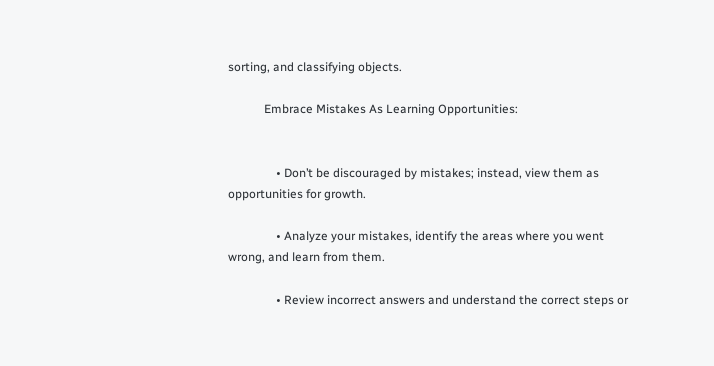sorting, and classifying objects.

            Embrace Mistakes As Learning Opportunities:


                • Don’t be discouraged by mistakes; instead, view them as opportunities for growth.

                • Analyze your mistakes, identify the areas where you went wrong, and learn from them.

                • Review incorrect answers and understand the correct steps or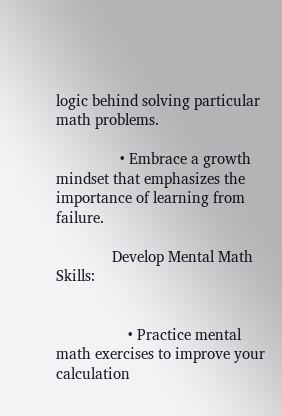logic behind solving particular math problems.

                • Embrace a growth mindset that emphasizes the importance of learning from failure.

              Develop Mental Math Skills:


                  • Practice mental math exercises to improve your calculation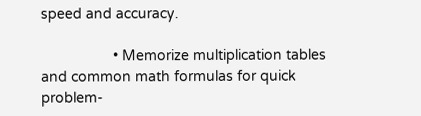speed and accuracy.

                  • Memorize multiplication tables and common math formulas for quick problem-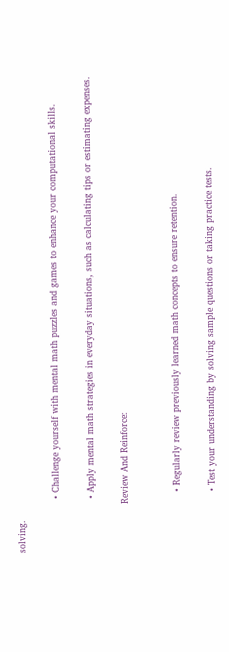solving.

                  • Challenge yourself with mental math puzzles and games to enhance your computational skills.

                  • Apply mental math strategies in everyday situations, such as calculating tips or estimating expenses.

                Review And Reinforce:


                    • Regularly review previously learned math concepts to ensure retention.

                    • Test your understanding by solving sample questions or taking practice tests.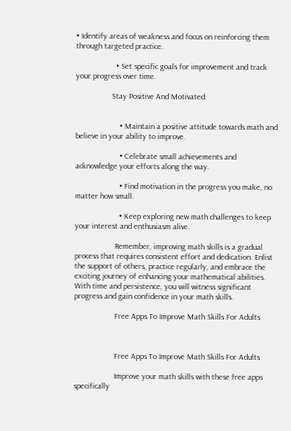• Identify areas of weakness and focus on reinforcing them through targeted practice.

                    • Set specific goals for improvement and track your progress over time.

                  Stay Positive And Motivated:


                      • Maintain a positive attitude towards math and believe in your ability to improve.

                      • Celebrate small achievements and acknowledge your efforts along the way.

                      • Find motivation in the progress you make, no matter how small.

                      • Keep exploring new math challenges to keep your interest and enthusiasm alive.

                    Remember, improving math skills is a gradual process that requires consistent effort and dedication. Enlist the support of others, practice regularly, and embrace the exciting journey of enhancing your mathematical abilities. With time and persistence, you will witness significant progress and gain confidence in your math skills.

                    Free Apps To Improve Math Skills For Adults



                    Free Apps To Improve Math Skills For Adults

                    Improve your math skills with these free apps specifically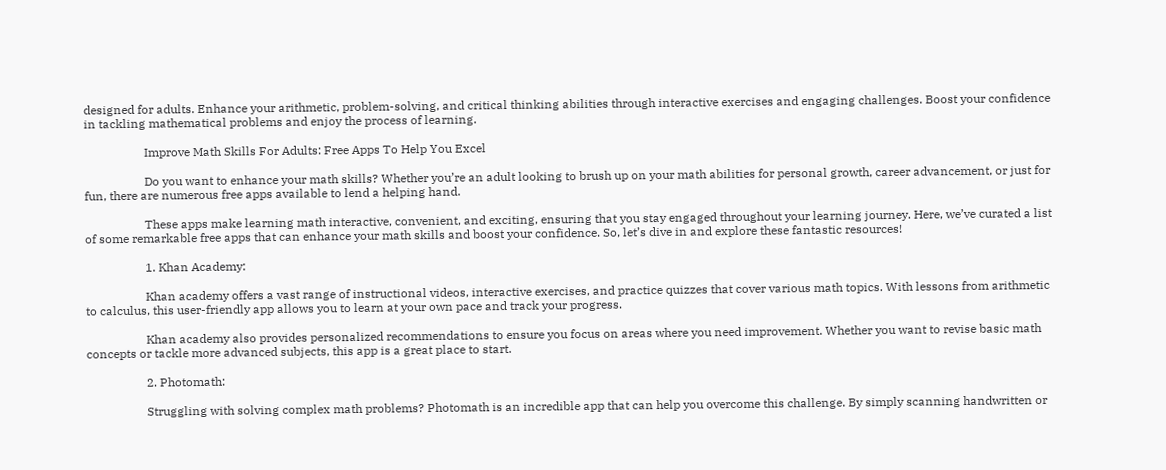designed for adults. Enhance your arithmetic, problem-solving, and critical thinking abilities through interactive exercises and engaging challenges. Boost your confidence in tackling mathematical problems and enjoy the process of learning.

                    Improve Math Skills For Adults: Free Apps To Help You Excel

                    Do you want to enhance your math skills? Whether you’re an adult looking to brush up on your math abilities for personal growth, career advancement, or just for fun, there are numerous free apps available to lend a helping hand.

                    These apps make learning math interactive, convenient, and exciting, ensuring that you stay engaged throughout your learning journey. Here, we’ve curated a list of some remarkable free apps that can enhance your math skills and boost your confidence. So, let’s dive in and explore these fantastic resources!

                    1. Khan Academy:

                    Khan academy offers a vast range of instructional videos, interactive exercises, and practice quizzes that cover various math topics. With lessons from arithmetic to calculus, this user-friendly app allows you to learn at your own pace and track your progress.

                    Khan academy also provides personalized recommendations to ensure you focus on areas where you need improvement. Whether you want to revise basic math concepts or tackle more advanced subjects, this app is a great place to start.

                    2. Photomath:

                    Struggling with solving complex math problems? Photomath is an incredible app that can help you overcome this challenge. By simply scanning handwritten or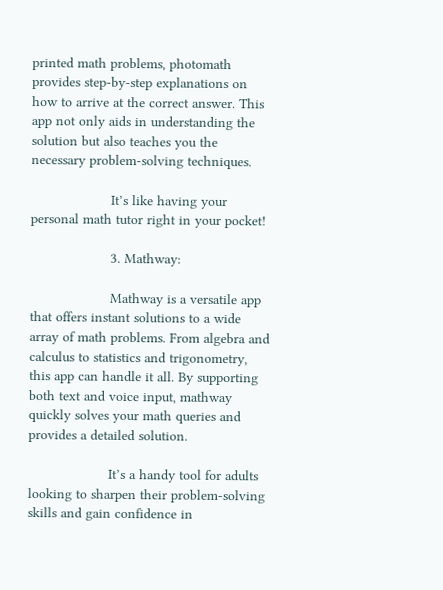printed math problems, photomath provides step-by-step explanations on how to arrive at the correct answer. This app not only aids in understanding the solution but also teaches you the necessary problem-solving techniques.

                    It’s like having your personal math tutor right in your pocket!

                    3. Mathway:

                    Mathway is a versatile app that offers instant solutions to a wide array of math problems. From algebra and calculus to statistics and trigonometry, this app can handle it all. By supporting both text and voice input, mathway quickly solves your math queries and provides a detailed solution.

                    It’s a handy tool for adults looking to sharpen their problem-solving skills and gain confidence in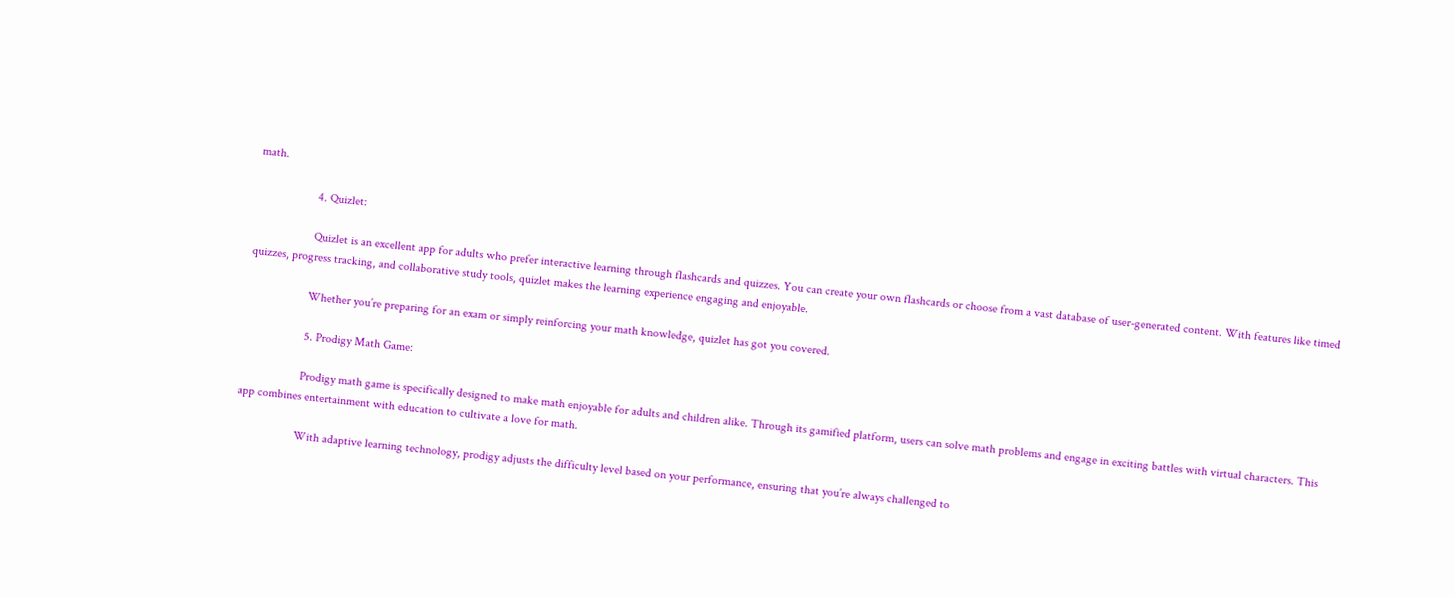math.

                    4. Quizlet:

                    Quizlet is an excellent app for adults who prefer interactive learning through flashcards and quizzes. You can create your own flashcards or choose from a vast database of user-generated content. With features like timed quizzes, progress tracking, and collaborative study tools, quizlet makes the learning experience engaging and enjoyable.

                    Whether you’re preparing for an exam or simply reinforcing your math knowledge, quizlet has got you covered.

                    5. Prodigy Math Game:

                    Prodigy math game is specifically designed to make math enjoyable for adults and children alike. Through its gamified platform, users can solve math problems and engage in exciting battles with virtual characters. This app combines entertainment with education to cultivate a love for math.

                    With adaptive learning technology, prodigy adjusts the difficulty level based on your performance, ensuring that you’re always challenged to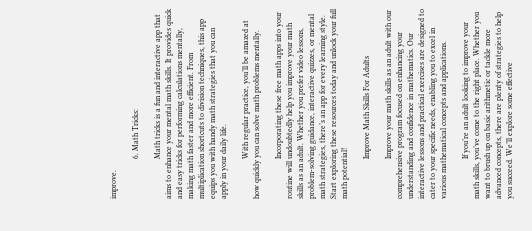improve.

                    6. Math Tricks:

                    Math tricks is a fun and interactive app that aims to enhance your mental math skills. It provides quick and easy tricks for performing calculations mentally, making math faster and more efficient. From multiplication shortcuts to division techniques, this app equips you with handy math strategies that you can apply in your daily life.

                    With regular practice, you’ll be amazed at how quickly you can solve math problems mentally.

                    Incorporating these free math apps into your routine will undoubtedly help you improve your math skills as an adult. Whether you prefer video lessons, problem-solving guidance, interactive quizzes, or mental math strategies, there’s an app for every learning style. Start exploring these resources today and unlock your full math potential!

                    Improve Math Skills For Adults

                    Improve your math skills as an adult with our comprehensive program focused on enhancing your understanding and confidence in mathematics. Our interactive lessons and practical exercises are designed to cater to your specific needs, enabling you to excel in various mathematical concepts and applications.

                    If you’re an adult looking to improve your math skills, you’ve come to the right place. Whether you want to brush up on basic arithmetic or tackle more advanced concepts, there are plenty of strategies to help you succeed. We’ll explore some effective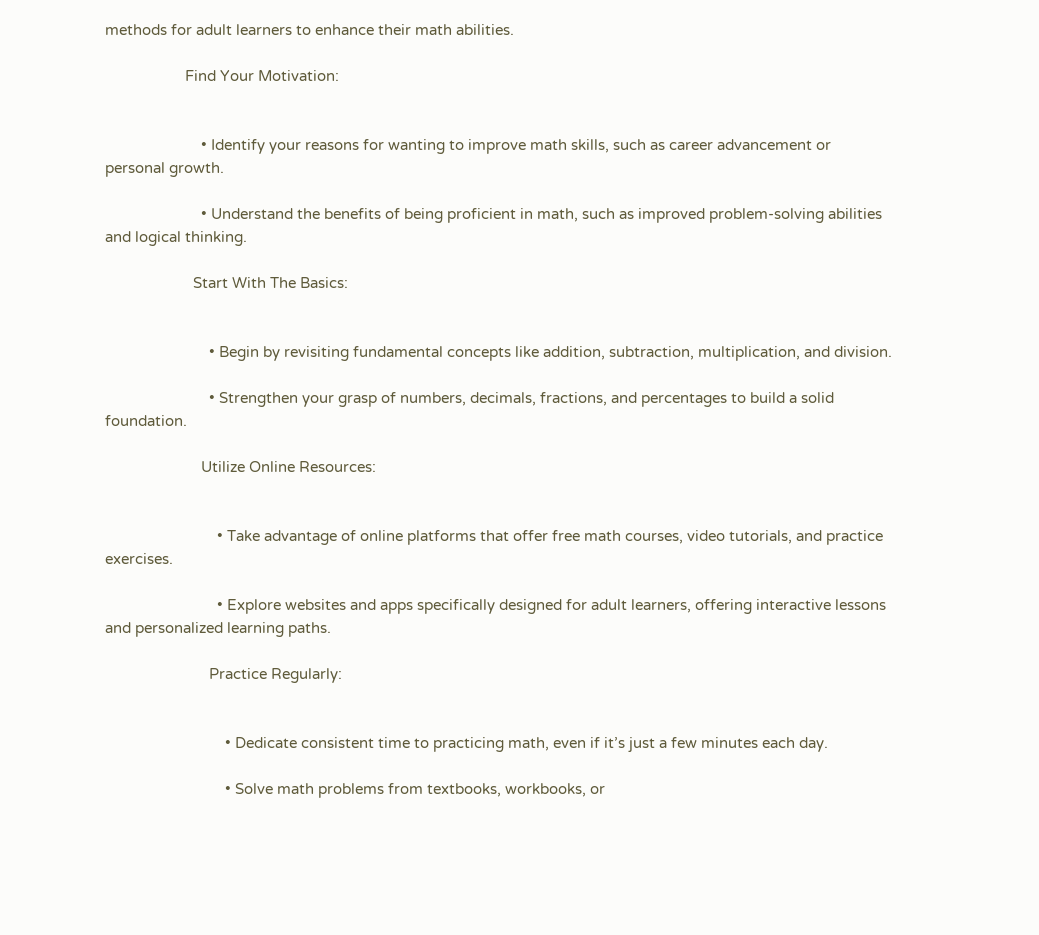methods for adult learners to enhance their math abilities.

                    Find Your Motivation:


                        • Identify your reasons for wanting to improve math skills, such as career advancement or personal growth.

                        • Understand the benefits of being proficient in math, such as improved problem-solving abilities and logical thinking.

                      Start With The Basics:


                          • Begin by revisiting fundamental concepts like addition, subtraction, multiplication, and division.

                          • Strengthen your grasp of numbers, decimals, fractions, and percentages to build a solid foundation.

                        Utilize Online Resources:


                            • Take advantage of online platforms that offer free math courses, video tutorials, and practice exercises.

                            • Explore websites and apps specifically designed for adult learners, offering interactive lessons and personalized learning paths.

                          Practice Regularly:


                              • Dedicate consistent time to practicing math, even if it’s just a few minutes each day.

                              • Solve math problems from textbooks, workbooks, or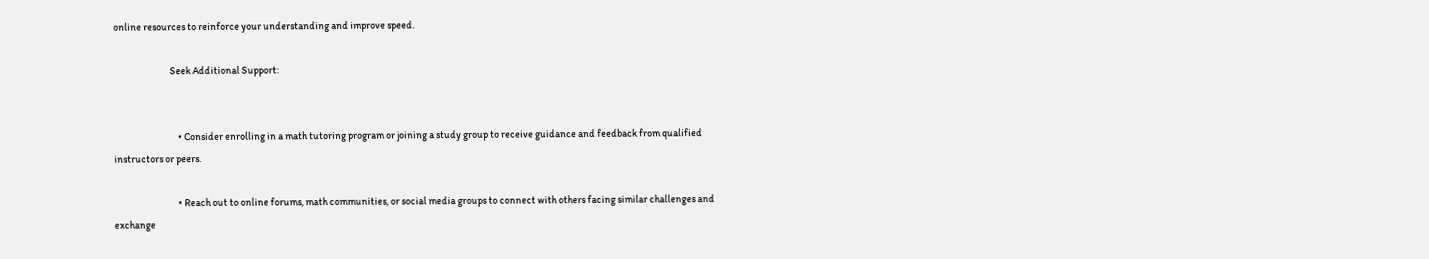online resources to reinforce your understanding and improve speed.

                            Seek Additional Support:


                                • Consider enrolling in a math tutoring program or joining a study group to receive guidance and feedback from qualified instructors or peers.

                                • Reach out to online forums, math communities, or social media groups to connect with others facing similar challenges and exchange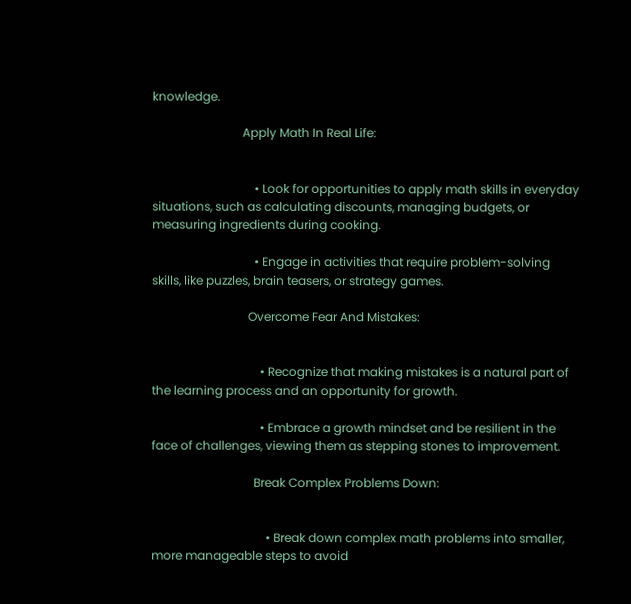knowledge.

                              Apply Math In Real Life:


                                  • Look for opportunities to apply math skills in everyday situations, such as calculating discounts, managing budgets, or measuring ingredients during cooking.

                                  • Engage in activities that require problem-solving skills, like puzzles, brain teasers, or strategy games.

                                Overcome Fear And Mistakes:


                                    • Recognize that making mistakes is a natural part of the learning process and an opportunity for growth.

                                    • Embrace a growth mindset and be resilient in the face of challenges, viewing them as stepping stones to improvement.

                                  Break Complex Problems Down:


                                      • Break down complex math problems into smaller, more manageable steps to avoid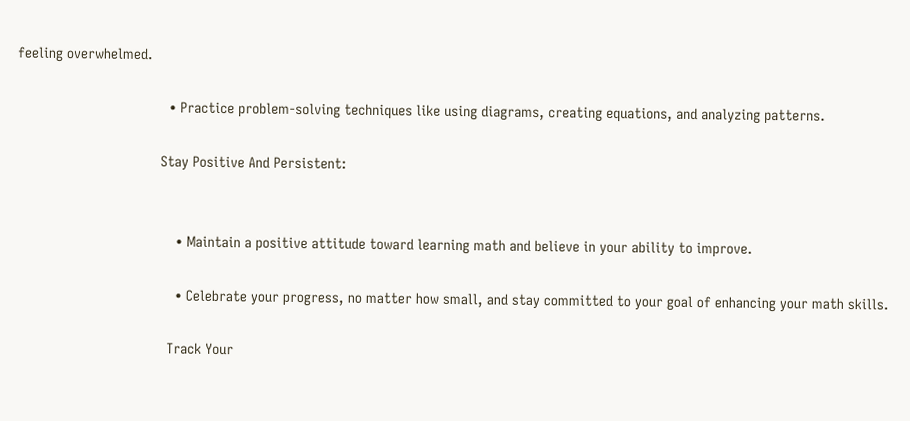feeling overwhelmed.

                                      • Practice problem-solving techniques like using diagrams, creating equations, and analyzing patterns.

                                    Stay Positive And Persistent:


                                        • Maintain a positive attitude toward learning math and believe in your ability to improve.

                                        • Celebrate your progress, no matter how small, and stay committed to your goal of enhancing your math skills.

                                      Track Your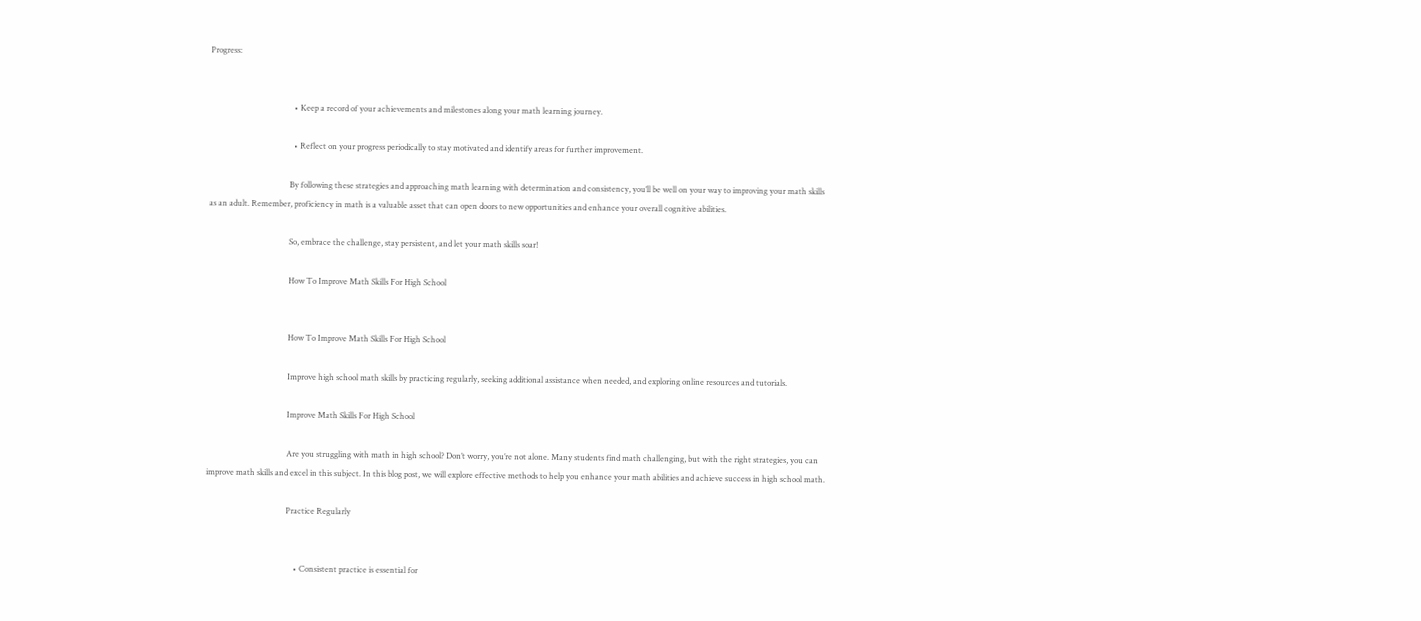Progress:


                                          • Keep a record of your achievements and milestones along your math learning journey.

                                          • Reflect on your progress periodically to stay motivated and identify areas for further improvement.

                                        By following these strategies and approaching math learning with determination and consistency, you’ll be well on your way to improving your math skills as an adult. Remember, proficiency in math is a valuable asset that can open doors to new opportunities and enhance your overall cognitive abilities.

                                        So, embrace the challenge, stay persistent, and let your math skills soar!

                                        How To Improve Math Skills For High School


                                        How To Improve Math Skills For High School

                                        Improve high school math skills by practicing regularly, seeking additional assistance when needed, and exploring online resources and tutorials.

                                        Improve Math Skills For High School

                                        Are you struggling with math in high school? Don’t worry, you’re not alone. Many students find math challenging, but with the right strategies, you can improve math skills and excel in this subject. In this blog post, we will explore effective methods to help you enhance your math abilities and achieve success in high school math.

                                        Practice Regularly


                                            • Consistent practice is essential for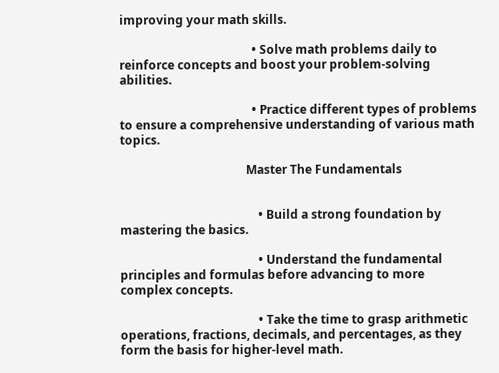improving your math skills.

                                            • Solve math problems daily to reinforce concepts and boost your problem-solving abilities.

                                            • Practice different types of problems to ensure a comprehensive understanding of various math topics.

                                          Master The Fundamentals


                                              • Build a strong foundation by mastering the basics.

                                              • Understand the fundamental principles and formulas before advancing to more complex concepts.

                                              • Take the time to grasp arithmetic operations, fractions, decimals, and percentages, as they form the basis for higher-level math.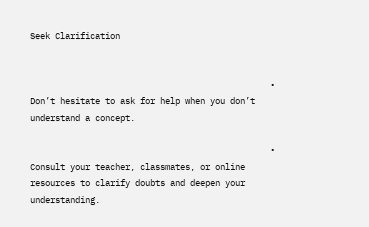Seek Clarification


                                                • Don’t hesitate to ask for help when you don’t understand a concept.

                                                • Consult your teacher, classmates, or online resources to clarify doubts and deepen your understanding.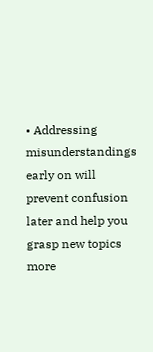• Addressing misunderstandings early on will prevent confusion later and help you grasp new topics more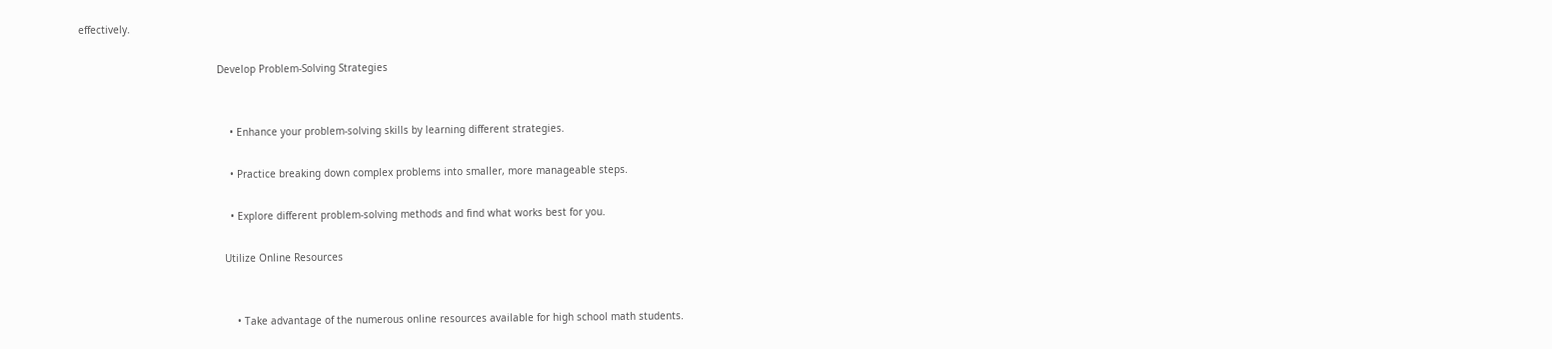effectively.

                                              Develop Problem-Solving Strategies


                                                  • Enhance your problem-solving skills by learning different strategies.

                                                  • Practice breaking down complex problems into smaller, more manageable steps.

                                                  • Explore different problem-solving methods and find what works best for you.

                                                Utilize Online Resources


                                                    • Take advantage of the numerous online resources available for high school math students.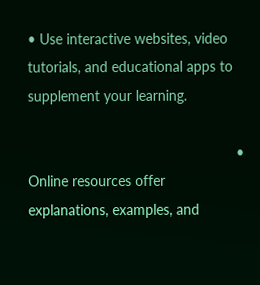• Use interactive websites, video tutorials, and educational apps to supplement your learning.

                                                    • Online resources offer explanations, examples, and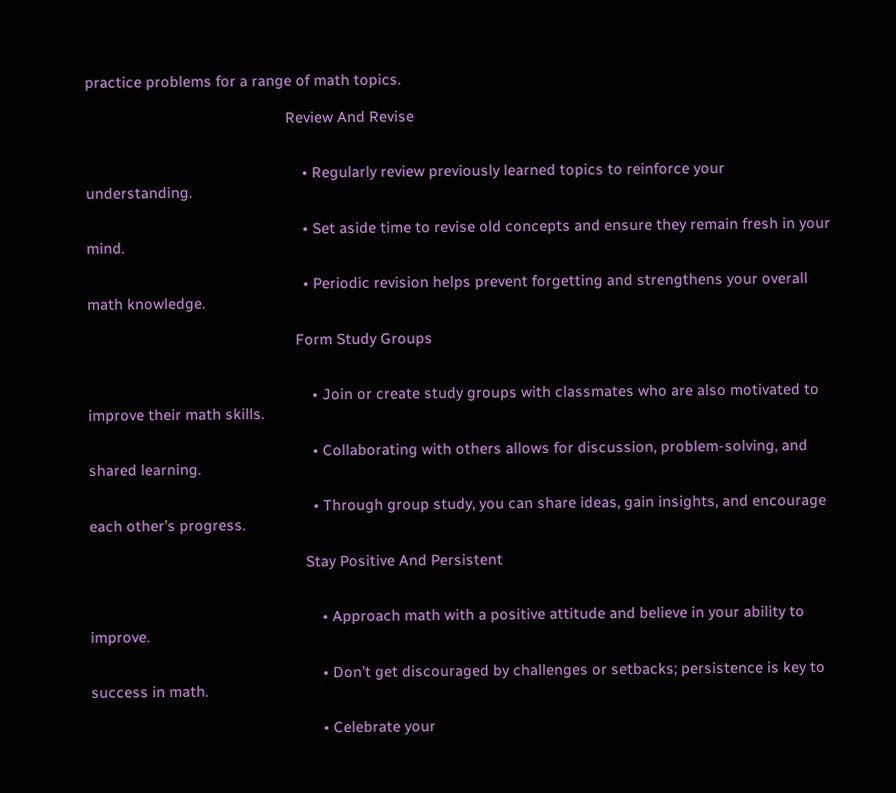practice problems for a range of math topics.

                                                  Review And Revise


                                                      • Regularly review previously learned topics to reinforce your understanding.

                                                      • Set aside time to revise old concepts and ensure they remain fresh in your mind.

                                                      • Periodic revision helps prevent forgetting and strengthens your overall math knowledge.

                                                    Form Study Groups


                                                        • Join or create study groups with classmates who are also motivated to improve their math skills.

                                                        • Collaborating with others allows for discussion, problem-solving, and shared learning.

                                                        • Through group study, you can share ideas, gain insights, and encourage each other’s progress.

                                                      Stay Positive And Persistent


                                                          • Approach math with a positive attitude and believe in your ability to improve.

                                                          • Don’t get discouraged by challenges or setbacks; persistence is key to success in math.

                                                          • Celebrate your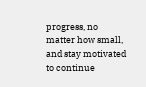progress, no matter how small, and stay motivated to continue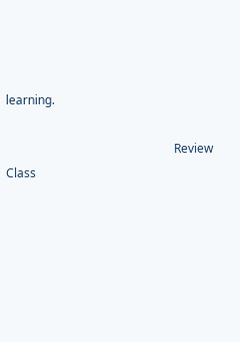learning.

                                                        Review Class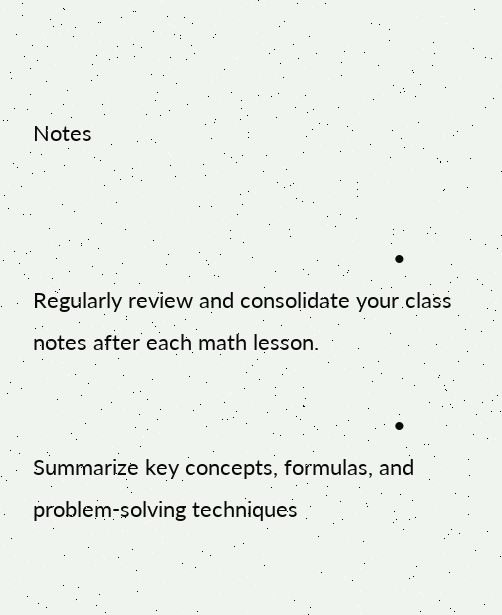Notes


                                                            • Regularly review and consolidate your class notes after each math lesson.

                                                            • Summarize key concepts, formulas, and problem-solving techniques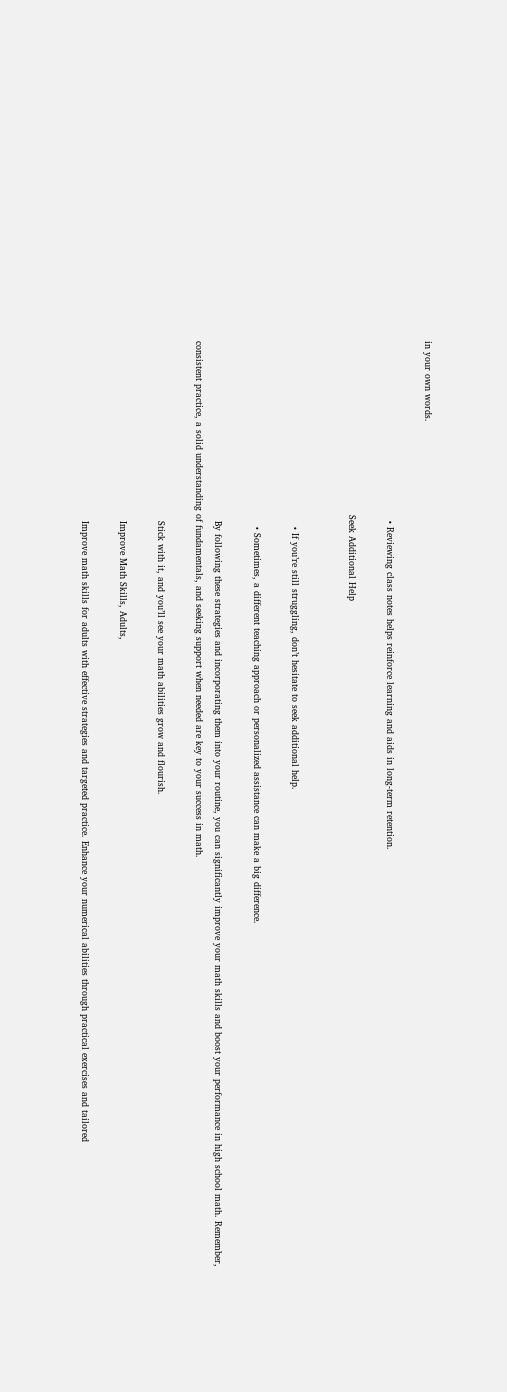in your own words.

                                                            • Reviewing class notes helps reinforce learning and aids in long-term retention.

                                                          Seek Additional Help


                                                              • If you’re still struggling, don’t hesitate to seek additional help.

                                                              • Sometimes, a different teaching approach or personalized assistance can make a big difference.

                                                            By following these strategies and incorporating them into your routine, you can significantly improve your math skills and boost your performance in high school math. Remember, consistent practice, a solid understanding of fundamentals, and seeking support when needed are key to your success in math.

                                                            Stick with it, and you’ll see your math abilities grow and flourish.

                                                            Improve Math Skills, Adults,

                                                            Improve math skills for adults with effective strategies and targeted practice. Enhance your numerical abilities through practical exercises and tailored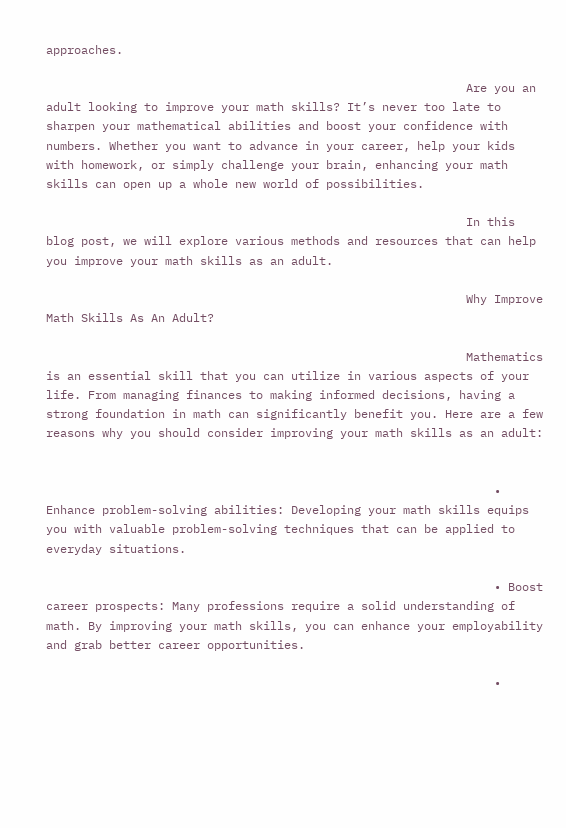approaches.

                                                            Are you an adult looking to improve your math skills? It’s never too late to sharpen your mathematical abilities and boost your confidence with numbers. Whether you want to advance in your career, help your kids with homework, or simply challenge your brain, enhancing your math skills can open up a whole new world of possibilities.

                                                            In this blog post, we will explore various methods and resources that can help you improve your math skills as an adult.

                                                            Why Improve Math Skills As An Adult?

                                                            Mathematics is an essential skill that you can utilize in various aspects of your life. From managing finances to making informed decisions, having a strong foundation in math can significantly benefit you. Here are a few reasons why you should consider improving your math skills as an adult:


                                                                • Enhance problem-solving abilities: Developing your math skills equips you with valuable problem-solving techniques that can be applied to everyday situations.

                                                                • Boost career prospects: Many professions require a solid understanding of math. By improving your math skills, you can enhance your employability and grab better career opportunities.

                                                                •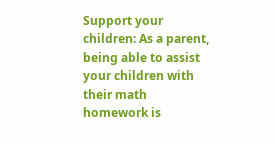Support your children: As a parent, being able to assist your children with their math homework is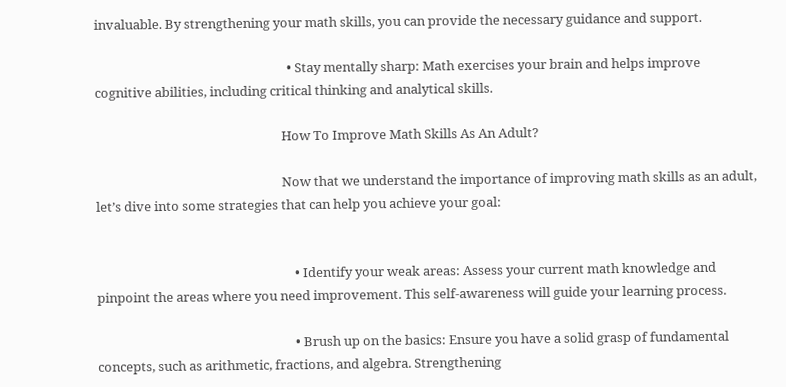invaluable. By strengthening your math skills, you can provide the necessary guidance and support.

                                                                • Stay mentally sharp: Math exercises your brain and helps improve cognitive abilities, including critical thinking and analytical skills.

                                                              How To Improve Math Skills As An Adult?

                                                              Now that we understand the importance of improving math skills as an adult, let’s dive into some strategies that can help you achieve your goal:


                                                                  • Identify your weak areas: Assess your current math knowledge and pinpoint the areas where you need improvement. This self-awareness will guide your learning process.

                                                                  • Brush up on the basics: Ensure you have a solid grasp of fundamental concepts, such as arithmetic, fractions, and algebra. Strengthening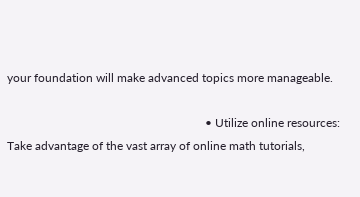your foundation will make advanced topics more manageable.

                                                                  • Utilize online resources: Take advantage of the vast array of online math tutorials,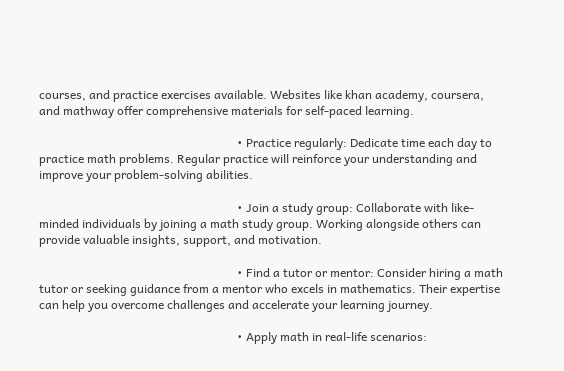courses, and practice exercises available. Websites like khan academy, coursera, and mathway offer comprehensive materials for self-paced learning.

                                                                  • Practice regularly: Dedicate time each day to practice math problems. Regular practice will reinforce your understanding and improve your problem-solving abilities.

                                                                  • Join a study group: Collaborate with like-minded individuals by joining a math study group. Working alongside others can provide valuable insights, support, and motivation.

                                                                  • Find a tutor or mentor: Consider hiring a math tutor or seeking guidance from a mentor who excels in mathematics. Their expertise can help you overcome challenges and accelerate your learning journey.

                                                                  • Apply math in real-life scenarios: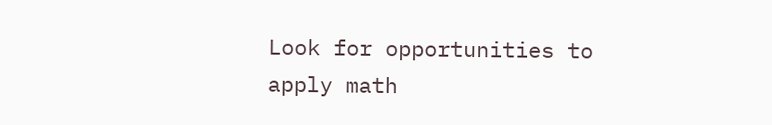Look for opportunities to apply math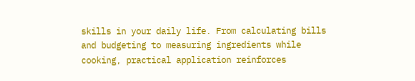skills in your daily life. From calculating bills and budgeting to measuring ingredients while cooking, practical application reinforces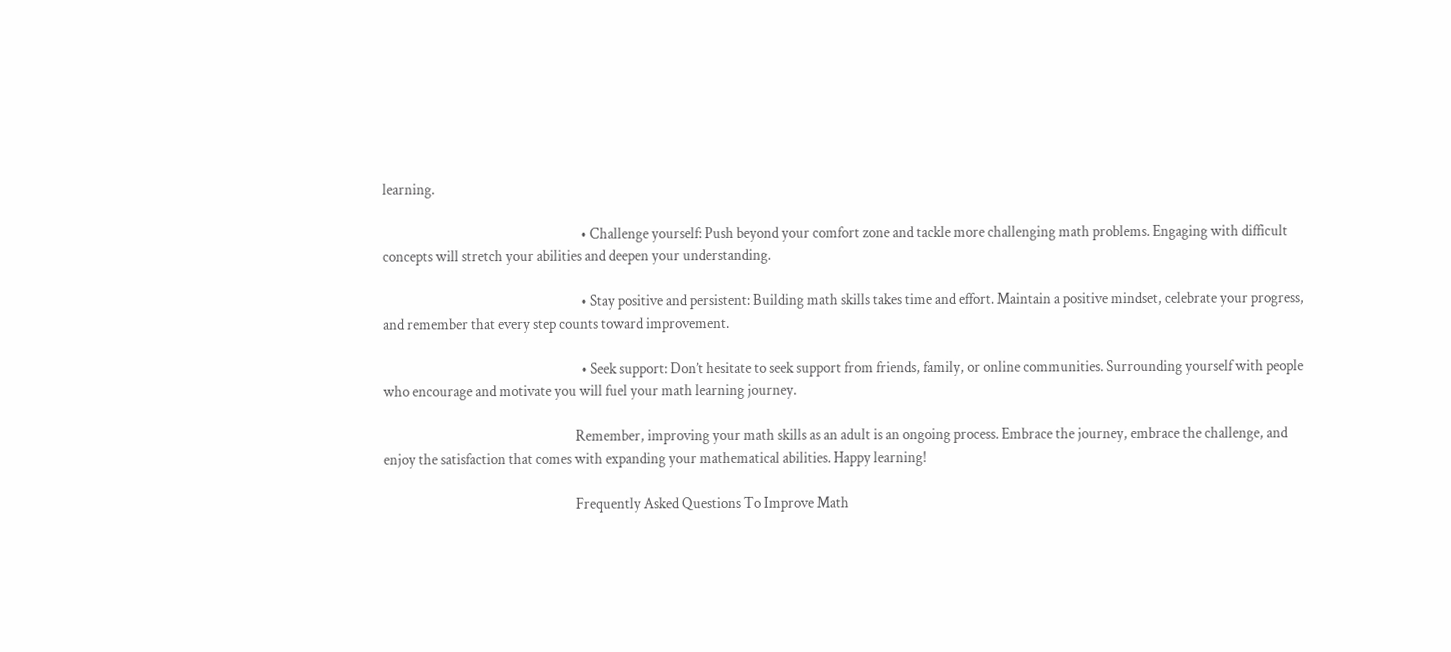learning.

                                                                  • Challenge yourself: Push beyond your comfort zone and tackle more challenging math problems. Engaging with difficult concepts will stretch your abilities and deepen your understanding.

                                                                  • Stay positive and persistent: Building math skills takes time and effort. Maintain a positive mindset, celebrate your progress, and remember that every step counts toward improvement.

                                                                  • Seek support: Don’t hesitate to seek support from friends, family, or online communities. Surrounding yourself with people who encourage and motivate you will fuel your math learning journey.

                                                                Remember, improving your math skills as an adult is an ongoing process. Embrace the journey, embrace the challenge, and enjoy the satisfaction that comes with expanding your mathematical abilities. Happy learning!

                                                                Frequently Asked Questions To Improve Math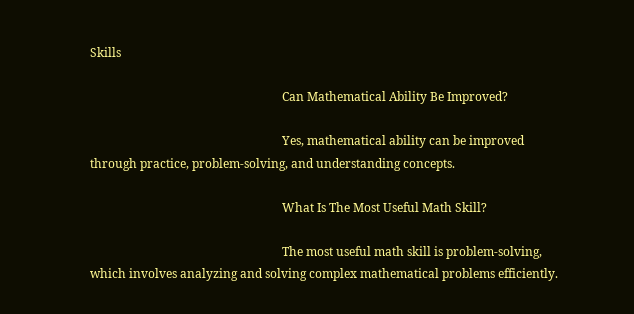Skills

                                                                Can Mathematical Ability Be Improved?

                                                                Yes, mathematical ability can be improved through practice, problem-solving, and understanding concepts.

                                                                What Is The Most Useful Math Skill?

                                                                The most useful math skill is problem-solving, which involves analyzing and solving complex mathematical problems efficiently.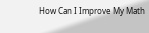How Can I Improve My Math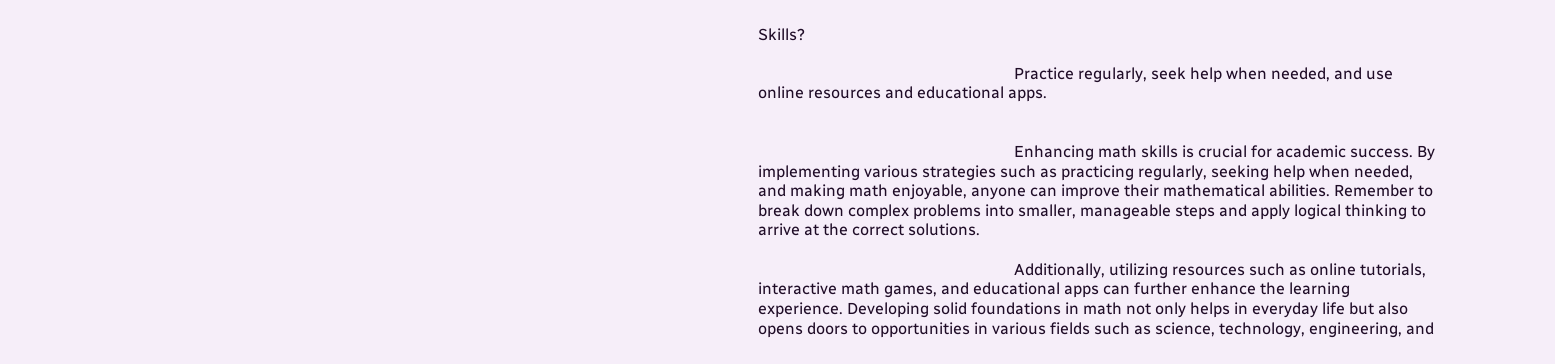Skills?

                                                                Practice regularly, seek help when needed, and use online resources and educational apps.


                                                                Enhancing math skills is crucial for academic success. By implementing various strategies such as practicing regularly, seeking help when needed, and making math enjoyable, anyone can improve their mathematical abilities. Remember to break down complex problems into smaller, manageable steps and apply logical thinking to arrive at the correct solutions.

                                                                Additionally, utilizing resources such as online tutorials, interactive math games, and educational apps can further enhance the learning experience. Developing solid foundations in math not only helps in everyday life but also opens doors to opportunities in various fields such as science, technology, engineering, and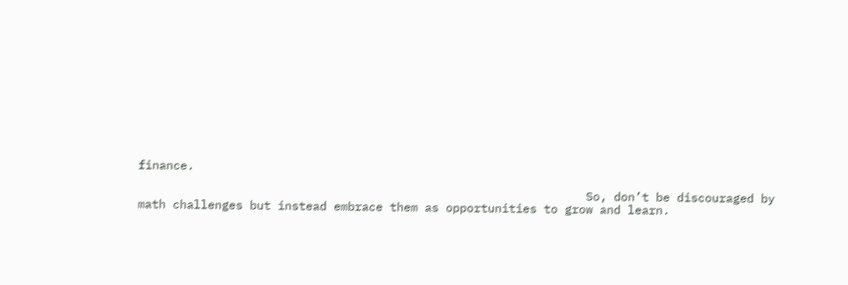finance.

                                                                So, don’t be discouraged by math challenges but instead embrace them as opportunities to grow and learn.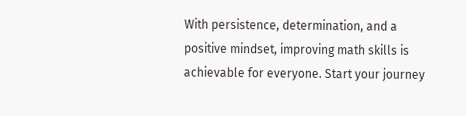With persistence, determination, and a positive mindset, improving math skills is achievable for everyone. Start your journey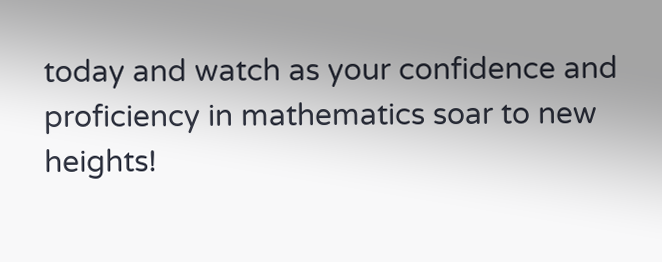today and watch as your confidence and proficiency in mathematics soar to new heights!